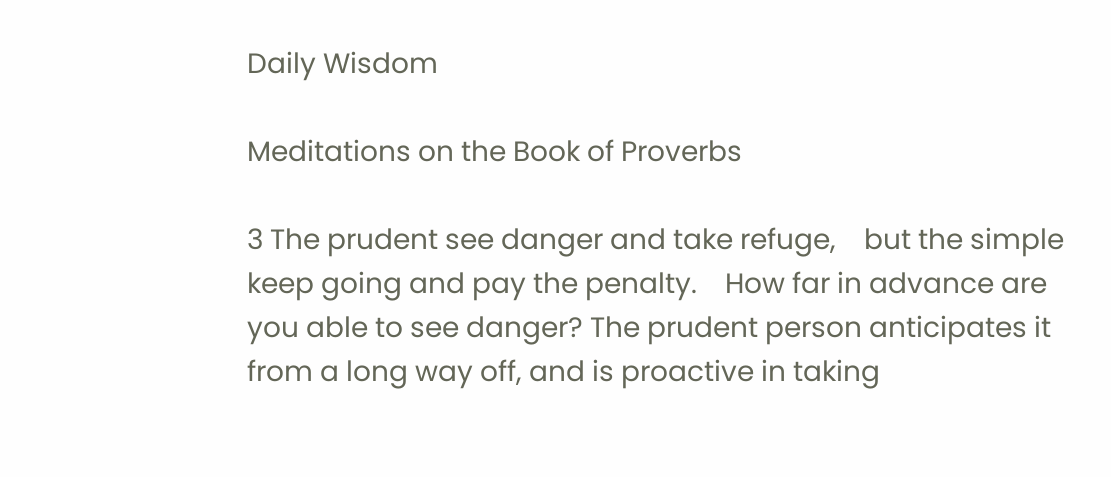Daily Wisdom

Meditations on the Book of Proverbs

3 The prudent see danger and take refuge,    but the simple keep going and pay the penalty.    How far in advance are you able to see danger? The prudent person anticipates it from a long way off, and is proactive in taking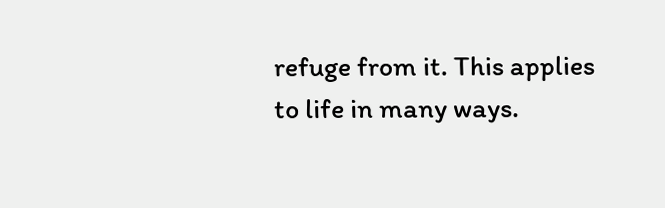refuge from it. This applies to life in many ways.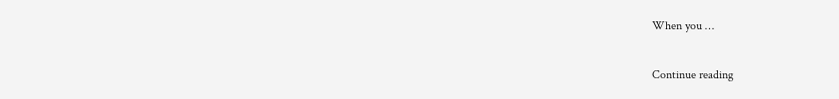When you …

Continue reading